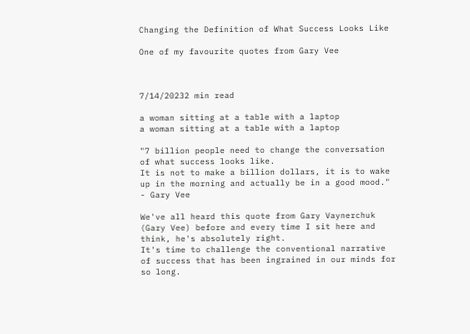Changing the Definition of What Success Looks Like

One of my favourite quotes from Gary Vee



7/14/20232 min read

a woman sitting at a table with a laptop
a woman sitting at a table with a laptop

"7 billion people need to change the conversation of what success looks like.
It is not to make a billion dollars, it is to wake up in the morning and actually be in a good mood." - Gary Vee

We've all heard this quote from Gary Vaynerchuk (Gary Vee) before and every time I sit here and think, he's absolutely right.
It's time to challenge the conventional narrative of success that has been ingrained in our minds for so long.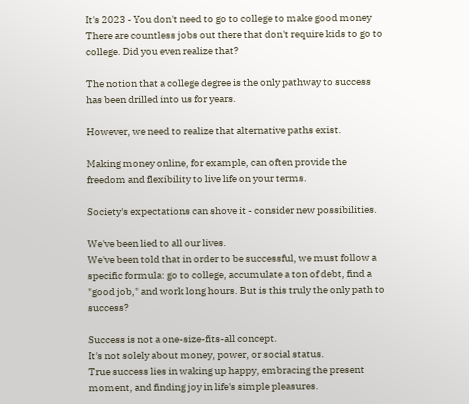It's 2023 - You don't need to go to college to make good money
There are countless jobs out there that don't require kids to go to college. Did you even realize that?

The notion that a college degree is the only pathway to success has been drilled into us for years.

However, we need to realize that alternative paths exist.

Making money online, for example, can often provide the freedom and flexibility to live life on your terms.

Society's expectations can shove it - consider new possibilities.

We've been lied to all our lives.
We've been told that in order to be successful, we must follow a specific formula: go to college, accumulate a ton of debt, find a "good job," and work long hours. But is this truly the only path to success?

Success is not a one-size-fits-all concept.
It's not solely about money, power, or social status.
True success lies in waking up happy, embracing the present moment, and finding joy in life's simple pleasures.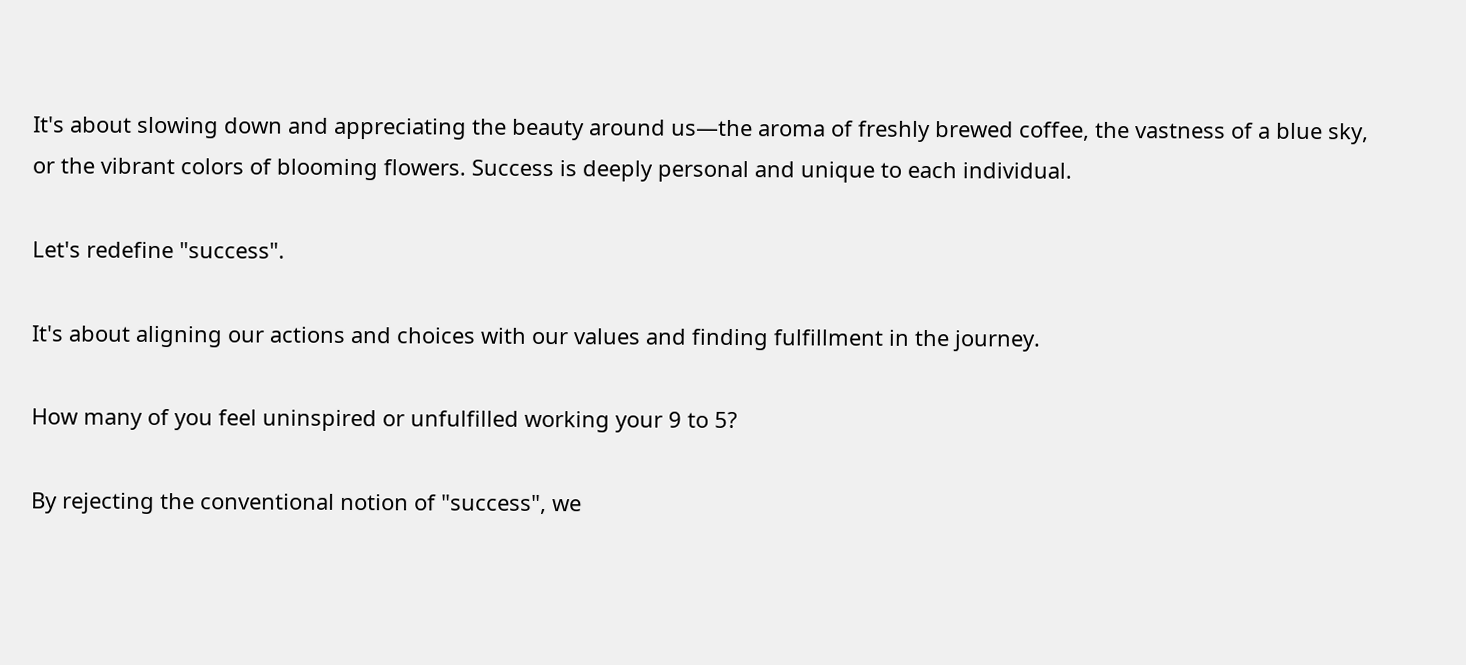It's about slowing down and appreciating the beauty around us—the aroma of freshly brewed coffee, the vastness of a blue sky, or the vibrant colors of blooming flowers. Success is deeply personal and unique to each individual.

Let's redefine "success".

It's about aligning our actions and choices with our values and finding fulfillment in the journey.

How many of you feel uninspired or unfulfilled working your 9 to 5?

By rejecting the conventional notion of "success", we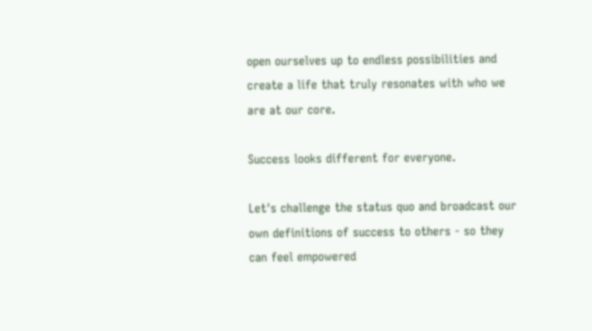open ourselves up to endless possibilities and create a life that truly resonates with who we are at our core.

Success looks different for everyone.

Let's challenge the status quo and broadcast our own definitions of success to others - so they can feel empowered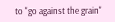to "go against the grain"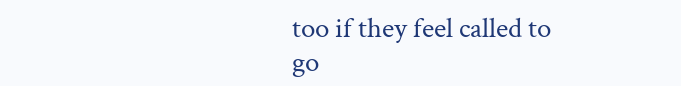too if they feel called to go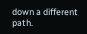down a different path.